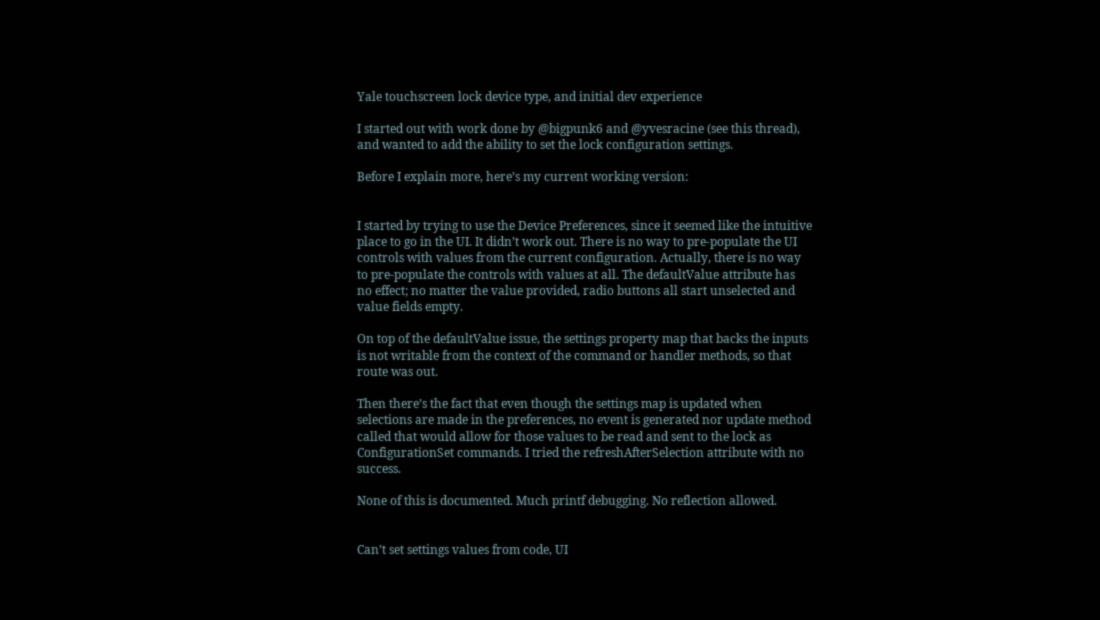Yale touchscreen lock device type, and initial dev experience

I started out with work done by @bigpunk6 and @yvesracine (see this thread), and wanted to add the ability to set the lock configuration settings.

Before I explain more, here’s my current working version:


I started by trying to use the Device Preferences, since it seemed like the intuitive place to go in the UI. It didn’t work out. There is no way to pre-populate the UI controls with values from the current configuration. Actually, there is no way to pre-populate the controls with values at all. The defaultValue attribute has no effect; no matter the value provided, radio buttons all start unselected and value fields empty.

On top of the defaultValue issue, the settings property map that backs the inputs is not writable from the context of the command or handler methods, so that route was out.

Then there’s the fact that even though the settings map is updated when selections are made in the preferences, no event is generated nor update method called that would allow for those values to be read and sent to the lock as ConfigurationSet commands. I tried the refreshAfterSelection attribute with no success.

None of this is documented. Much printf debugging. No reflection allowed.


Can’t set settings values from code, UI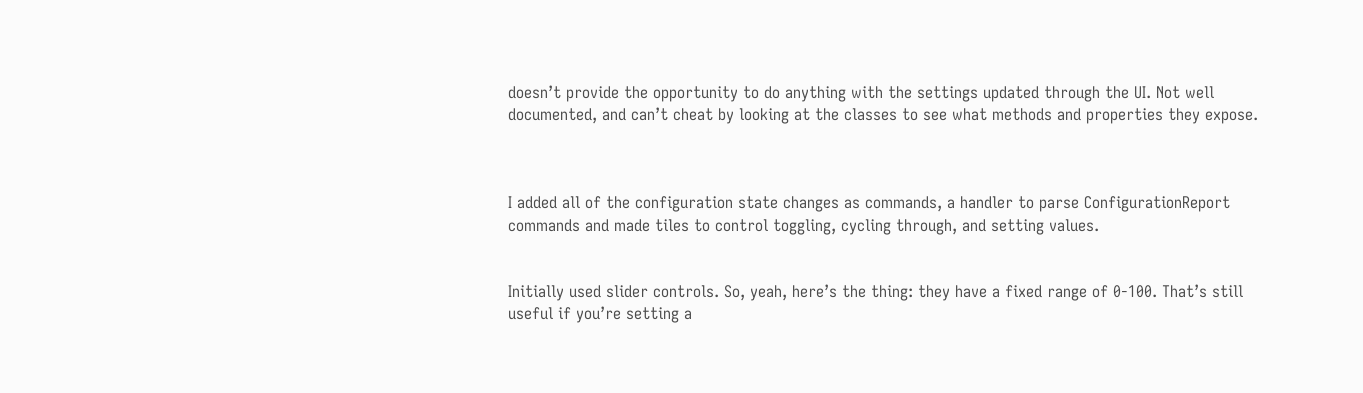doesn’t provide the opportunity to do anything with the settings updated through the UI. Not well documented, and can’t cheat by looking at the classes to see what methods and properties they expose.



I added all of the configuration state changes as commands, a handler to parse ConfigurationReport commands and made tiles to control toggling, cycling through, and setting values.


Initially used slider controls. So, yeah, here’s the thing: they have a fixed range of 0-100. That’s still useful if you’re setting a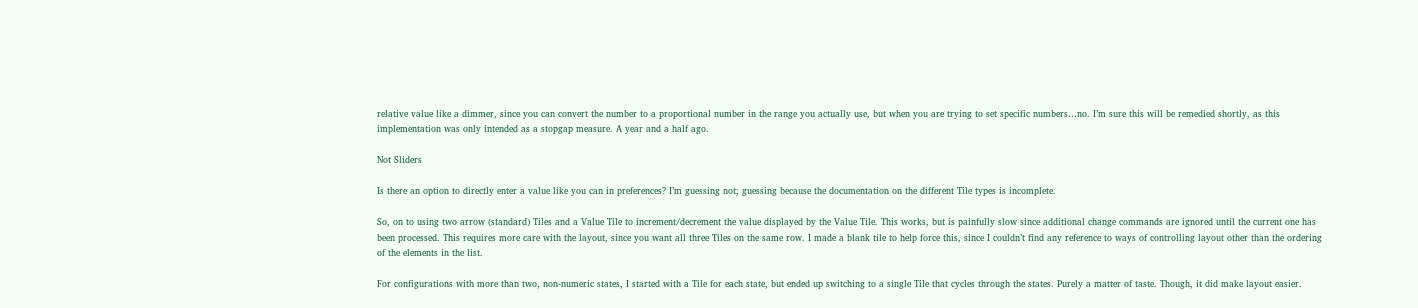relative value like a dimmer, since you can convert the number to a proportional number in the range you actually use, but when you are trying to set specific numbers…no. I’m sure this will be remedied shortly, as this implementation was only intended as a stopgap measure. A year and a half ago.

Not Sliders

Is there an option to directly enter a value like you can in preferences? I’m guessing not; guessing because the documentation on the different Tile types is incomplete.

So, on to using two arrow (standard) Tiles and a Value Tile to increment/decrement the value displayed by the Value Tile. This works, but is painfully slow since additional change commands are ignored until the current one has been processed. This requires more care with the layout, since you want all three Tiles on the same row. I made a blank tile to help force this, since I couldn’t find any reference to ways of controlling layout other than the ordering of the elements in the list.

For configurations with more than two, non-numeric states, I started with a Tile for each state, but ended up switching to a single Tile that cycles through the states. Purely a matter of taste. Though, it did make layout easier.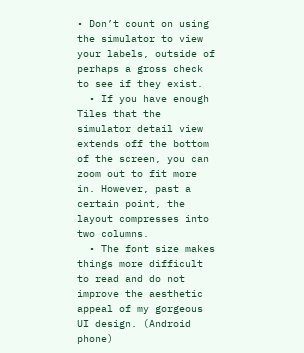• Don’t count on using the simulator to view your labels, outside of perhaps a gross check to see if they exist.
  • If you have enough Tiles that the simulator detail view extends off the bottom of the screen, you can zoom out to fit more in. However, past a certain point, the layout compresses into two columns.
  • The font size makes things more difficult to read and do not improve the aesthetic appeal of my gorgeous UI design. (Android phone)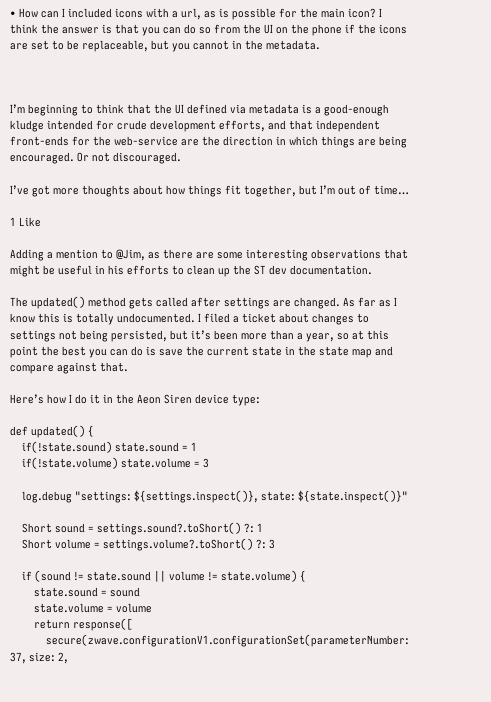• How can I included icons with a url, as is possible for the main icon? I think the answer is that you can do so from the UI on the phone if the icons are set to be replaceable, but you cannot in the metadata.



I’m beginning to think that the UI defined via metadata is a good-enough kludge intended for crude development efforts, and that independent front-ends for the web-service are the direction in which things are being encouraged. Or not discouraged.

I’ve got more thoughts about how things fit together, but I’m out of time…

1 Like

Adding a mention to @Jim, as there are some interesting observations that might be useful in his efforts to clean up the ST dev documentation.

The updated() method gets called after settings are changed. As far as I know this is totally undocumented. I filed a ticket about changes to settings not being persisted, but it’s been more than a year, so at this point the best you can do is save the current state in the state map and compare against that.

Here’s how I do it in the Aeon Siren device type:

def updated() {
    if(!state.sound) state.sound = 1
    if(!state.volume) state.volume = 3

    log.debug "settings: ${settings.inspect()}, state: ${state.inspect()}"

    Short sound = settings.sound?.toShort() ?: 1
    Short volume = settings.volume?.toShort() ?: 3

    if (sound != state.sound || volume != state.volume) {
        state.sound = sound
        state.volume = volume
        return response([
            secure(zwave.configurationV1.configurationSet(parameterNumber: 37, size: 2,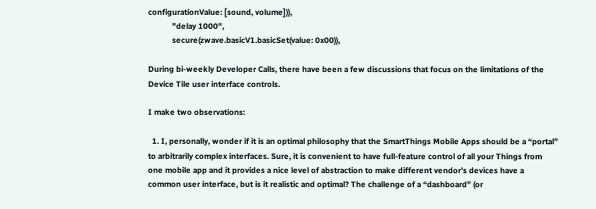configurationValue: [sound, volume])),
            "delay 1000",
            secure(zwave.basicV1.basicSet(value: 0x00)),

During bi-weekly Developer Calls, there have been a few discussions that focus on the limitations of the Device Tile user interface controls.

I make two observations:

  1. I, personally, wonder if it is an optimal philosophy that the SmartThings Mobile Apps should be a “portal” to arbitrarily complex interfaces. Sure, it is convenient to have full-feature control of all your Things from one mobile app and it provides a nice level of abstraction to make different vendor’s devices have a common user interface, but is it realistic and optimal? The challenge of a “dashboard” (or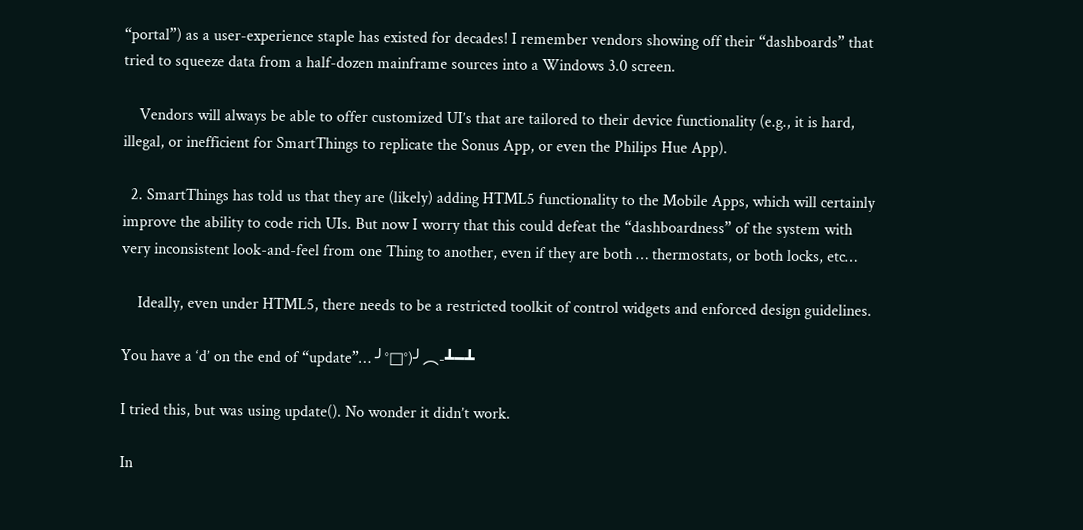“portal”) as a user-experience staple has existed for decades! I remember vendors showing off their “dashboards” that tried to squeeze data from a half-dozen mainframe sources into a Windows 3.0 screen.

    Vendors will always be able to offer customized UI’s that are tailored to their device functionality (e.g., it is hard, illegal, or inefficient for SmartThings to replicate the Sonus App, or even the Philips Hue App).

  2. SmartThings has told us that they are (likely) adding HTML5 functionality to the Mobile Apps, which will certainly improve the ability to code rich UIs. But now I worry that this could defeat the “dashboardness” of the system with very inconsistent look-and-feel from one Thing to another, even if they are both … thermostats, or both locks, etc…

    Ideally, even under HTML5, there needs to be a restricted toolkit of control widgets and enforced design guidelines.

You have a ‘d’ on the end of “update”… ╯°□°)╯︵-┻━┻

I tried this, but was using update(). No wonder it didn’t work.

In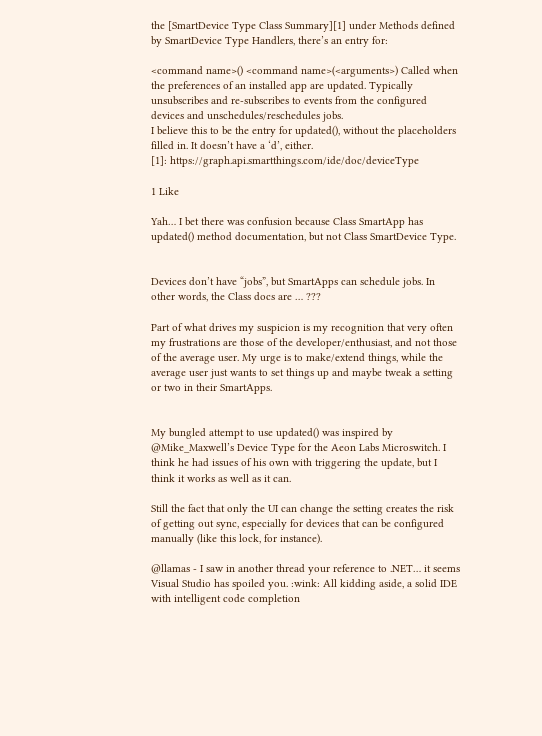the [SmartDevice Type Class Summary][1] under Methods defined by SmartDevice Type Handlers, there’s an entry for:

<command name>() <command name>(<arguments>) Called when the preferences of an installed app are updated. Typically unsubscribes and re-subscribes to events from the configured devices and unschedules/reschedules jobs.
I believe this to be the entry for updated(), without the placeholders filled in. It doesn’t have a ‘d’, either.
[1]: https://graph.api.smartthings.com/ide/doc/deviceType

1 Like

Yah… I bet there was confusion because Class SmartApp has updated() method documentation, but not Class SmartDevice Type.


Devices don’t have “jobs”, but SmartApps can schedule jobs. In other words, the Class docs are … ???

Part of what drives my suspicion is my recognition that very often my frustrations are those of the developer/enthusiast, and not those of the average user. My urge is to make/extend things, while the average user just wants to set things up and maybe tweak a setting or two in their SmartApps.


My bungled attempt to use updated() was inspired by @Mike_Maxwell’s Device Type for the Aeon Labs Microswitch. I think he had issues of his own with triggering the update, but I think it works as well as it can.

Still the fact that only the UI can change the setting creates the risk of getting out sync, especially for devices that can be configured manually (like this lock, for instance).

@llamas - I saw in another thread your reference to .NET… it seems Visual Studio has spoiled you. :wink: All kidding aside, a solid IDE with intelligent code completion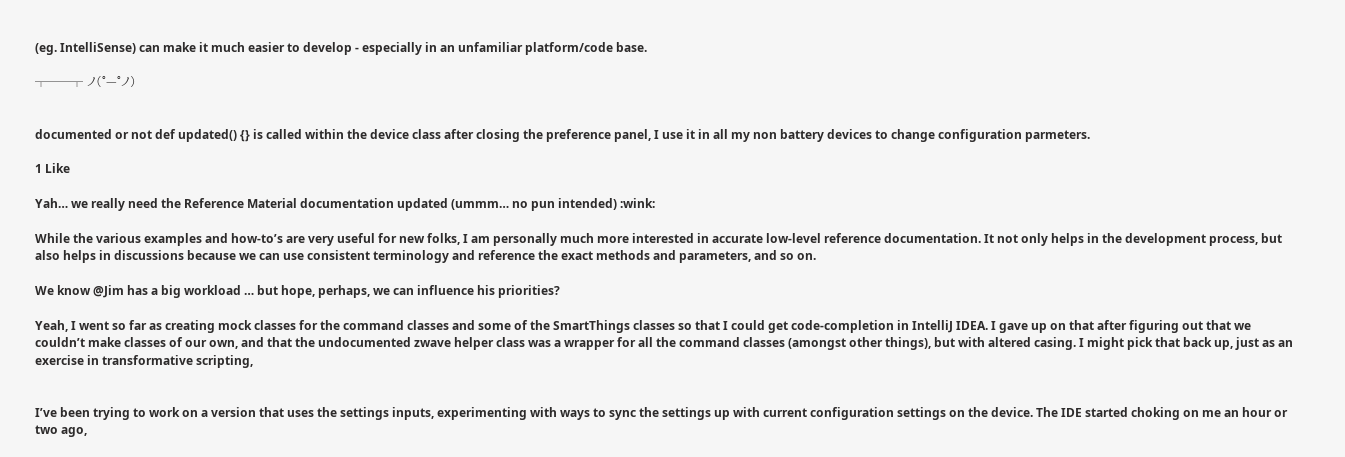(eg. IntelliSense) can make it much easier to develop - especially in an unfamiliar platform/code base.

┬──┬ ノ(°—°ノ)


documented or not def updated() {} is called within the device class after closing the preference panel, I use it in all my non battery devices to change configuration parmeters.

1 Like

Yah… we really need the Reference Material documentation updated (ummm… no pun intended) :wink:

While the various examples and how-to’s are very useful for new folks, I am personally much more interested in accurate low-level reference documentation. It not only helps in the development process, but also helps in discussions because we can use consistent terminology and reference the exact methods and parameters, and so on.

We know @Jim has a big workload … but hope, perhaps, we can influence his priorities?

Yeah, I went so far as creating mock classes for the command classes and some of the SmartThings classes so that I could get code-completion in IntelliJ IDEA. I gave up on that after figuring out that we couldn’t make classes of our own, and that the undocumented zwave helper class was a wrapper for all the command classes (amongst other things), but with altered casing. I might pick that back up, just as an exercise in transformative scripting,


I’ve been trying to work on a version that uses the settings inputs, experimenting with ways to sync the settings up with current configuration settings on the device. The IDE started choking on me an hour or two ago,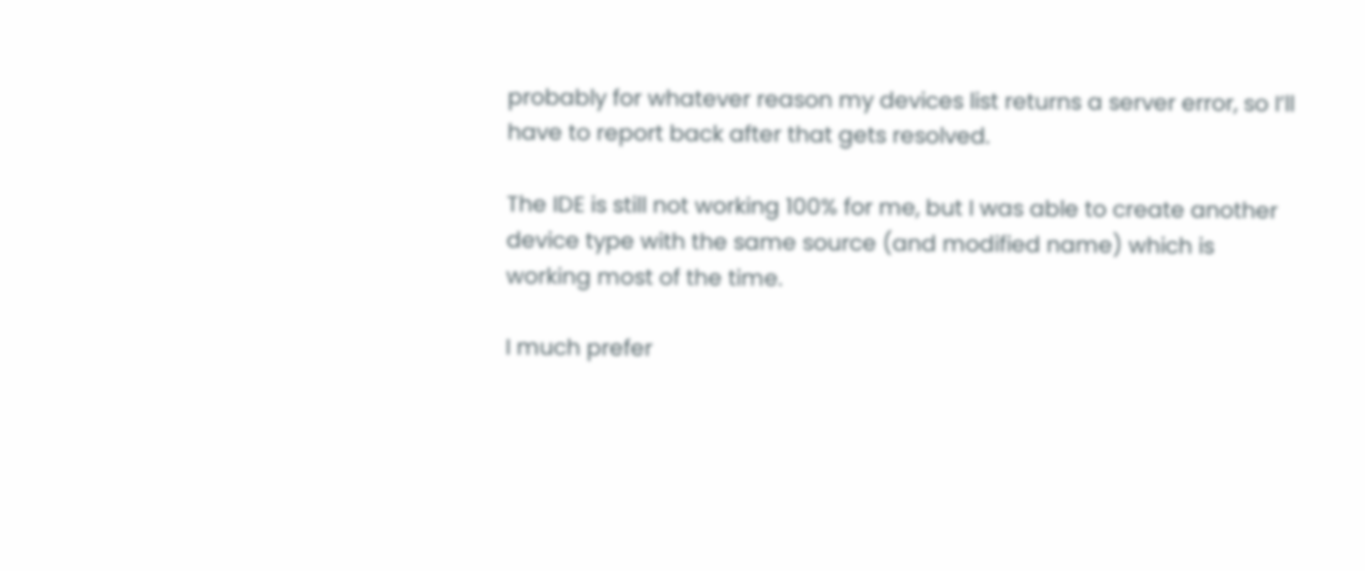probably for whatever reason my devices list returns a server error, so I’ll have to report back after that gets resolved.

The IDE is still not working 100% for me, but I was able to create another device type with the same source (and modified name) which is working most of the time.

I much prefer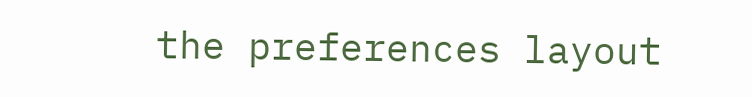the preferences layout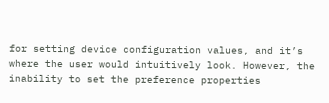for setting device configuration values, and it’s where the user would intuitively look. However, the inability to set the preference properties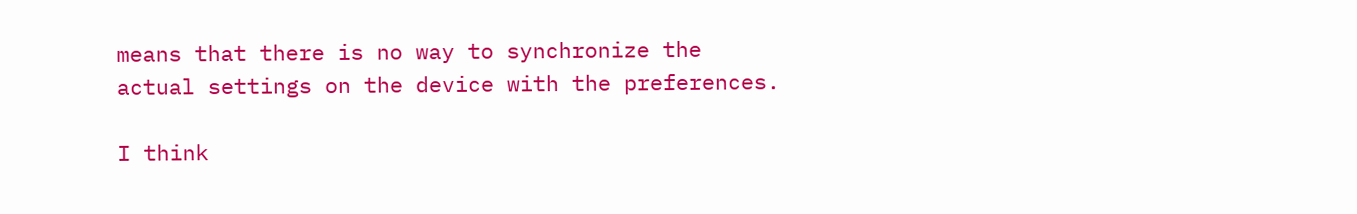means that there is no way to synchronize the actual settings on the device with the preferences.

I think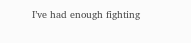I’ve had enough fighting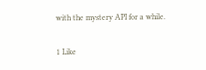with the mystery API for a while.

1 Like